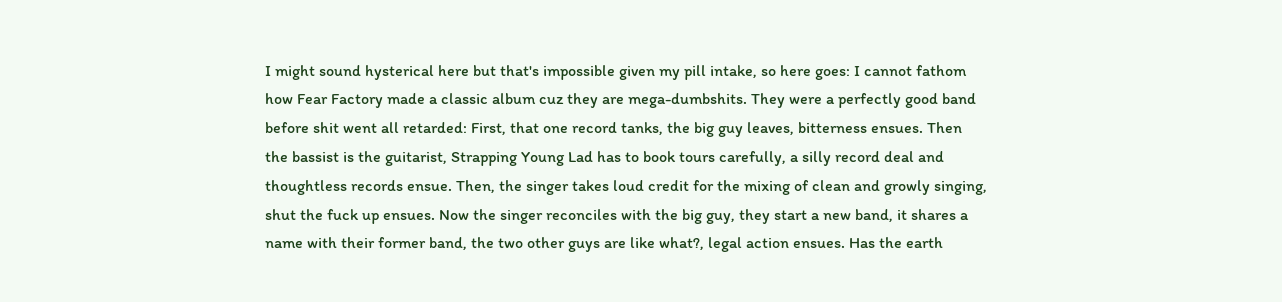I might sound hysterical here but that's impossible given my pill intake, so here goes: I cannot fathom how Fear Factory made a classic album cuz they are mega-dumbshits. They were a perfectly good band before shit went all retarded: First, that one record tanks, the big guy leaves, bitterness ensues. Then the bassist is the guitarist, Strapping Young Lad has to book tours carefully, a silly record deal and thoughtless records ensue. Then, the singer takes loud credit for the mixing of clean and growly singing, shut the fuck up ensues. Now the singer reconciles with the big guy, they start a new band, it shares a name with their former band, the two other guys are like what?, legal action ensues. Has the earth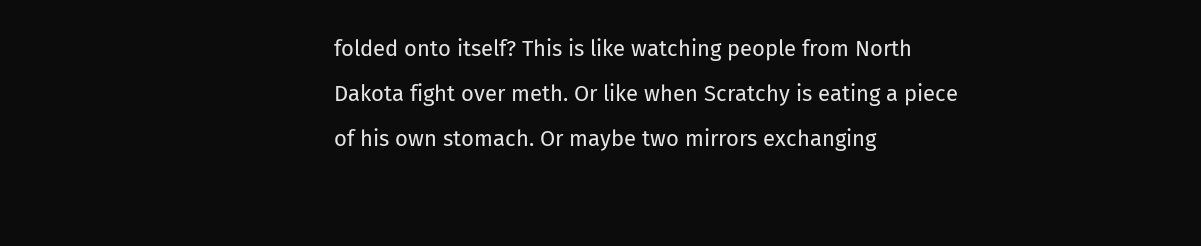folded onto itself? This is like watching people from North Dakota fight over meth. Or like when Scratchy is eating a piece of his own stomach. Or maybe two mirrors exchanging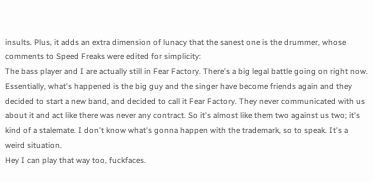insults. Plus, it adds an extra dimension of lunacy that the sanest one is the drummer, whose comments to Speed Freaks were edited for simplicity:
The bass player and I are actually still in Fear Factory. There's a big legal battle going on right now. Essentially, what's happened is the big guy and the singer have become friends again and they decided to start a new band, and decided to call it Fear Factory. They never communicated with us about it and act like there was never any contract. So it's almost like them two against us two; it's kind of a stalemate. I don't know what's gonna happen with the trademark, so to speak. It's a weird situation.
Hey I can play that way too, fuckfaces.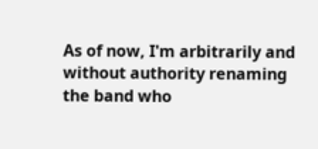As of now, I'm arbitrarily and without authority renaming the band who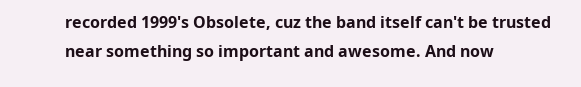recorded 1999's Obsolete, cuz the band itself can't be trusted near something so important and awesome. And now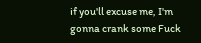if you'll excuse me, I'm gonna crank some Fuck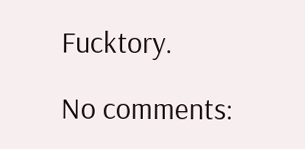Fucktory.

No comments: